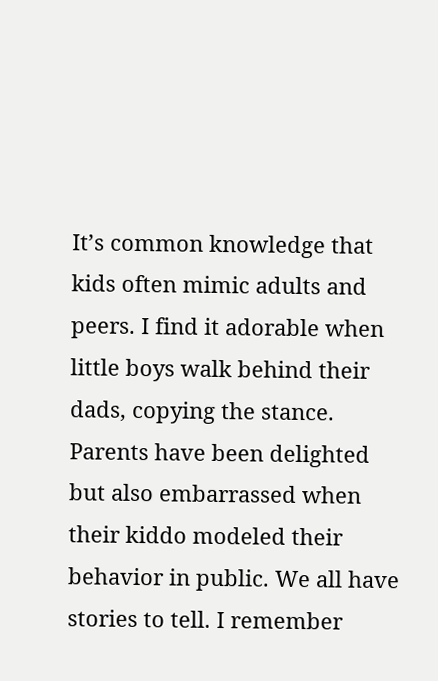It’s common knowledge that kids often mimic adults and peers. I find it adorable when little boys walk behind their dads, copying the stance. Parents have been delighted but also embarrassed when their kiddo modeled their behavior in public. We all have stories to tell. I remember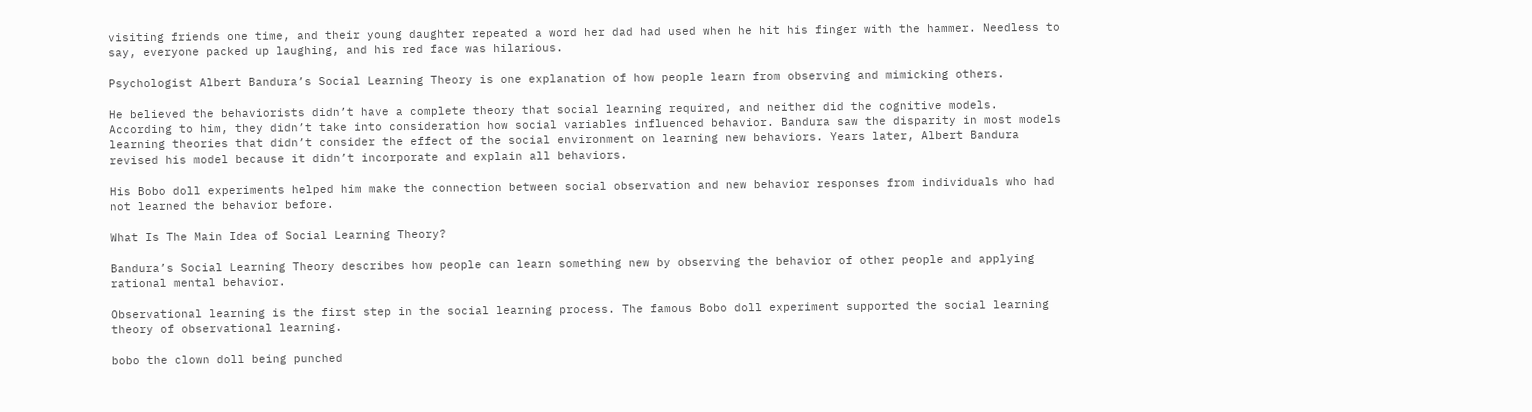visiting friends one time, and their young daughter repeated a word her dad had used when he hit his finger with the hammer. Needless to say, everyone packed up laughing, and his red face was hilarious.

Psychologist Albert Bandura’s Social Learning Theory is one explanation of how people learn from observing and mimicking others.

He believed the behaviorists didn’t have a complete theory that social learning required, and neither did the cognitive models. According to him, they didn’t take into consideration how social variables influenced behavior. Bandura saw the disparity in most models learning theories that didn’t consider the effect of the social environment on learning new behaviors. Years later, Albert Bandura revised his model because it didn’t incorporate and explain all behaviors.

His Bobo doll experiments helped him make the connection between social observation and new behavior responses from individuals who had not learned the behavior before.

What Is The Main Idea of Social Learning Theory?

Bandura’s Social Learning Theory describes how people can learn something new by observing the behavior of other people and applying rational mental behavior.

Observational learning is the first step in the social learning process. The famous Bobo doll experiment supported the social learning theory of observational learning.

bobo the clown doll being punched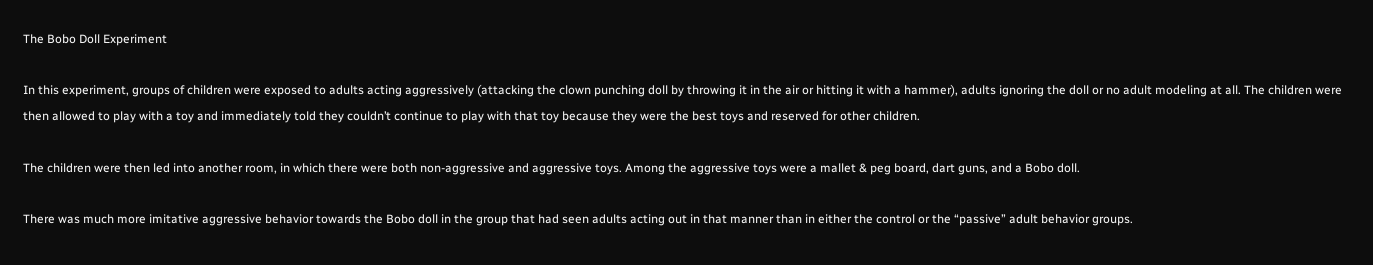The Bobo Doll Experiment

In this experiment, groups of children were exposed to adults acting aggressively (attacking the clown punching doll by throwing it in the air or hitting it with a hammer), adults ignoring the doll or no adult modeling at all. The children were then allowed to play with a toy and immediately told they couldn’t continue to play with that toy because they were the best toys and reserved for other children.

The children were then led into another room, in which there were both non-aggressive and aggressive toys. Among the aggressive toys were a mallet & peg board, dart guns, and a Bobo doll.

There was much more imitative aggressive behavior towards the Bobo doll in the group that had seen adults acting out in that manner than in either the control or the “passive” adult behavior groups.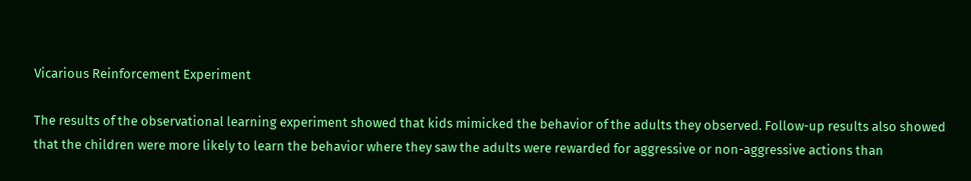Vicarious Reinforcement Experiment

The results of the observational learning experiment showed that kids mimicked the behavior of the adults they observed. Follow-up results also showed that the children were more likely to learn the behavior where they saw the adults were rewarded for aggressive or non-aggressive actions than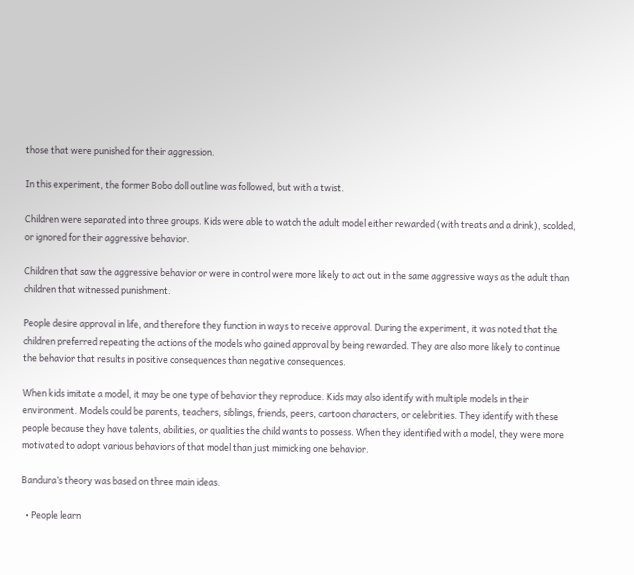those that were punished for their aggression.

In this experiment, the former Bobo doll outline was followed, but with a twist.

Children were separated into three groups. Kids were able to watch the adult model either rewarded (with treats and a drink), scolded, or ignored for their aggressive behavior.

Children that saw the aggressive behavior or were in control were more likely to act out in the same aggressive ways as the adult than children that witnessed punishment.

People desire approval in life, and therefore they function in ways to receive approval. During the experiment, it was noted that the children preferred repeating the actions of the models who gained approval by being rewarded. They are also more likely to continue the behavior that results in positive consequences than negative consequences.

When kids imitate a model, it may be one type of behavior they reproduce. Kids may also identify with multiple models in their environment. Models could be parents, teachers, siblings, friends, peers, cartoon characters, or celebrities. They identify with these people because they have talents, abilities, or qualities the child wants to possess. When they identified with a model, they were more motivated to adopt various behaviors of that model than just mimicking one behavior.

Bandura’s theory was based on three main ideas.

  • People learn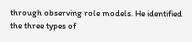through observing role models. He identified the three types of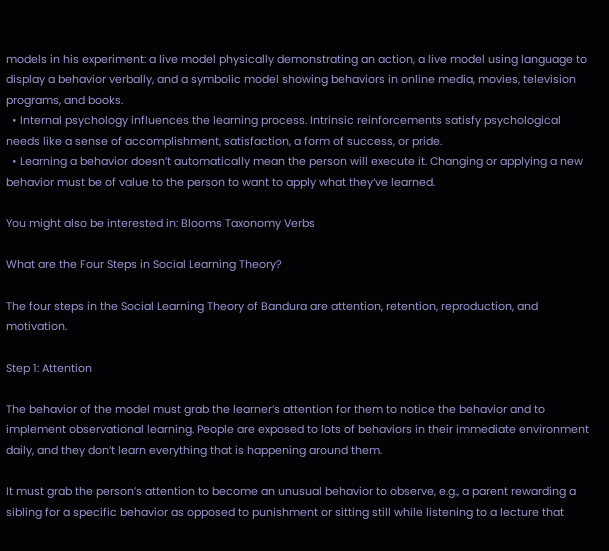models in his experiment: a live model physically demonstrating an action, a live model using language to display a behavior verbally, and a symbolic model showing behaviors in online media, movies, television programs, and books.
  • Internal psychology influences the learning process. Intrinsic reinforcements satisfy psychological needs like a sense of accomplishment, satisfaction, a form of success, or pride.
  • Learning a behavior doesn’t automatically mean the person will execute it. Changing or applying a new behavior must be of value to the person to want to apply what they’ve learned.

You might also be interested in: Blooms Taxonomy Verbs

What are the Four Steps in Social Learning Theory?

The four steps in the Social Learning Theory of Bandura are attention, retention, reproduction, and motivation.

Step 1: Attention

The behavior of the model must grab the learner’s attention for them to notice the behavior and to implement observational learning. People are exposed to lots of behaviors in their immediate environment daily, and they don’t learn everything that is happening around them.

It must grab the person’s attention to become an unusual behavior to observe, e.g., a parent rewarding a sibling for a specific behavior as opposed to punishment or sitting still while listening to a lecture that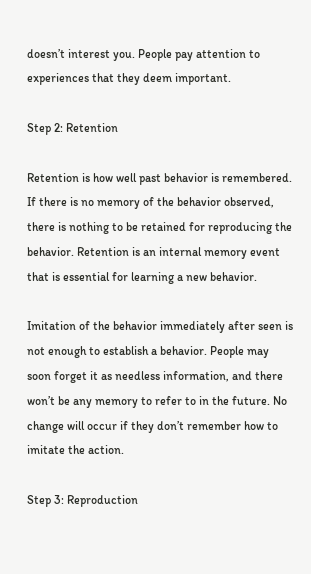doesn’t interest you. People pay attention to experiences that they deem important.

Step 2: Retention

Retention is how well past behavior is remembered. If there is no memory of the behavior observed, there is nothing to be retained for reproducing the behavior. Retention is an internal memory event that is essential for learning a new behavior.

Imitation of the behavior immediately after seen is not enough to establish a behavior. People may soon forget it as needless information, and there won’t be any memory to refer to in the future. No change will occur if they don’t remember how to imitate the action.

Step 3: Reproduction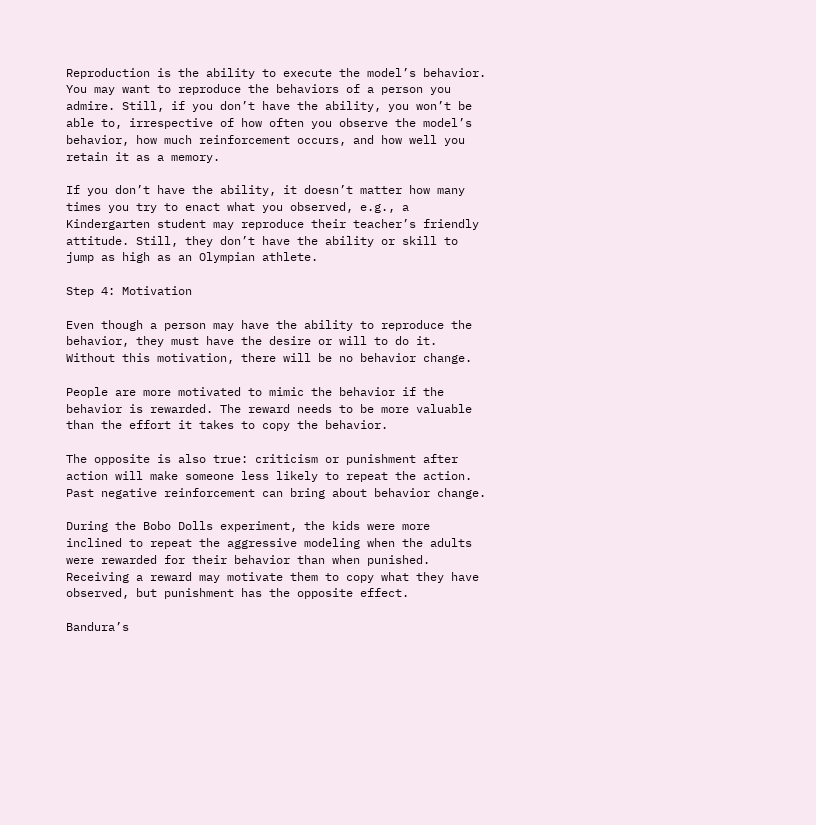Reproduction is the ability to execute the model’s behavior. You may want to reproduce the behaviors of a person you admire. Still, if you don’t have the ability, you won’t be able to, irrespective of how often you observe the model’s behavior, how much reinforcement occurs, and how well you retain it as a memory.

If you don’t have the ability, it doesn’t matter how many times you try to enact what you observed, e.g., a Kindergarten student may reproduce their teacher’s friendly attitude. Still, they don’t have the ability or skill to jump as high as an Olympian athlete.

Step 4: Motivation

Even though a person may have the ability to reproduce the behavior, they must have the desire or will to do it. Without this motivation, there will be no behavior change.

People are more motivated to mimic the behavior if the behavior is rewarded. The reward needs to be more valuable than the effort it takes to copy the behavior.

The opposite is also true: criticism or punishment after action will make someone less likely to repeat the action. Past negative reinforcement can bring about behavior change.

During the Bobo Dolls experiment, the kids were more inclined to repeat the aggressive modeling when the adults were rewarded for their behavior than when punished. Receiving a reward may motivate them to copy what they have observed, but punishment has the opposite effect.

Bandura’s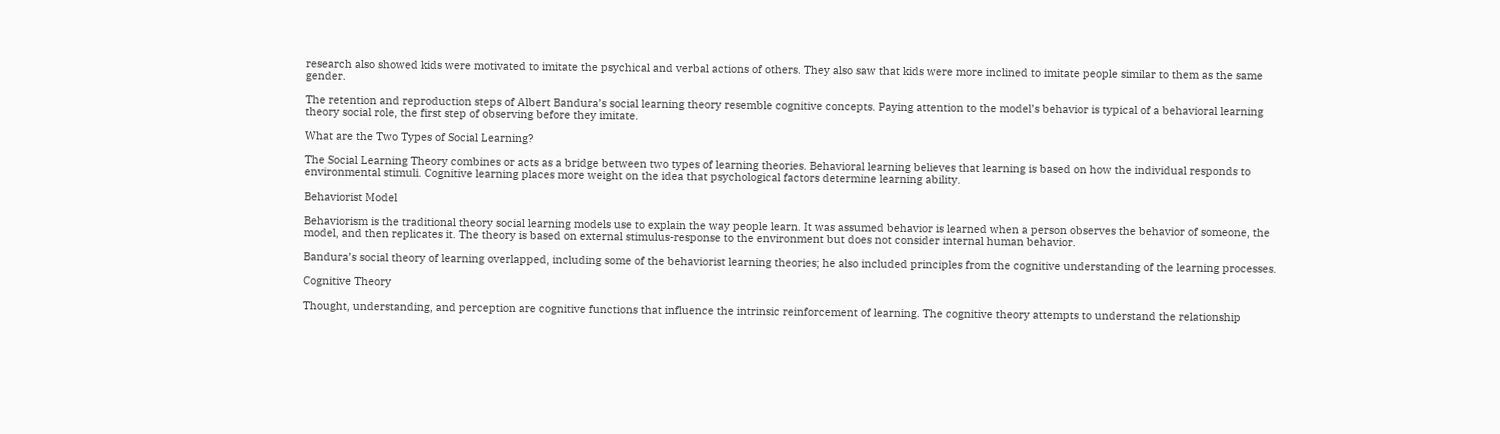research also showed kids were motivated to imitate the psychical and verbal actions of others. They also saw that kids were more inclined to imitate people similar to them as the same gender.

The retention and reproduction steps of Albert Bandura’s social learning theory resemble cognitive concepts. Paying attention to the model’s behavior is typical of a behavioral learning theory social role, the first step of observing before they imitate.

What are the Two Types of Social Learning?

The Social Learning Theory combines or acts as a bridge between two types of learning theories. Behavioral learning believes that learning is based on how the individual responds to environmental stimuli. Cognitive learning places more weight on the idea that psychological factors determine learning ability.

Behaviorist Model

Behaviorism is the traditional theory social learning models use to explain the way people learn. It was assumed behavior is learned when a person observes the behavior of someone, the model, and then replicates it. The theory is based on external stimulus-response to the environment but does not consider internal human behavior.

Bandura’s social theory of learning overlapped, including some of the behaviorist learning theories; he also included principles from the cognitive understanding of the learning processes.

Cognitive Theory

Thought, understanding, and perception are cognitive functions that influence the intrinsic reinforcement of learning. The cognitive theory attempts to understand the relationship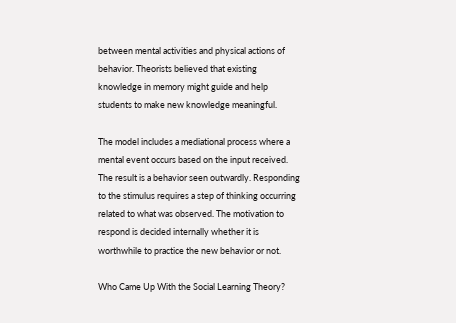between mental activities and physical actions of behavior. Theorists believed that existing knowledge in memory might guide and help students to make new knowledge meaningful.

The model includes a mediational process where a mental event occurs based on the input received. The result is a behavior seen outwardly. Responding to the stimulus requires a step of thinking occurring related to what was observed. The motivation to respond is decided internally whether it is worthwhile to practice the new behavior or not.

Who Came Up With the Social Learning Theory?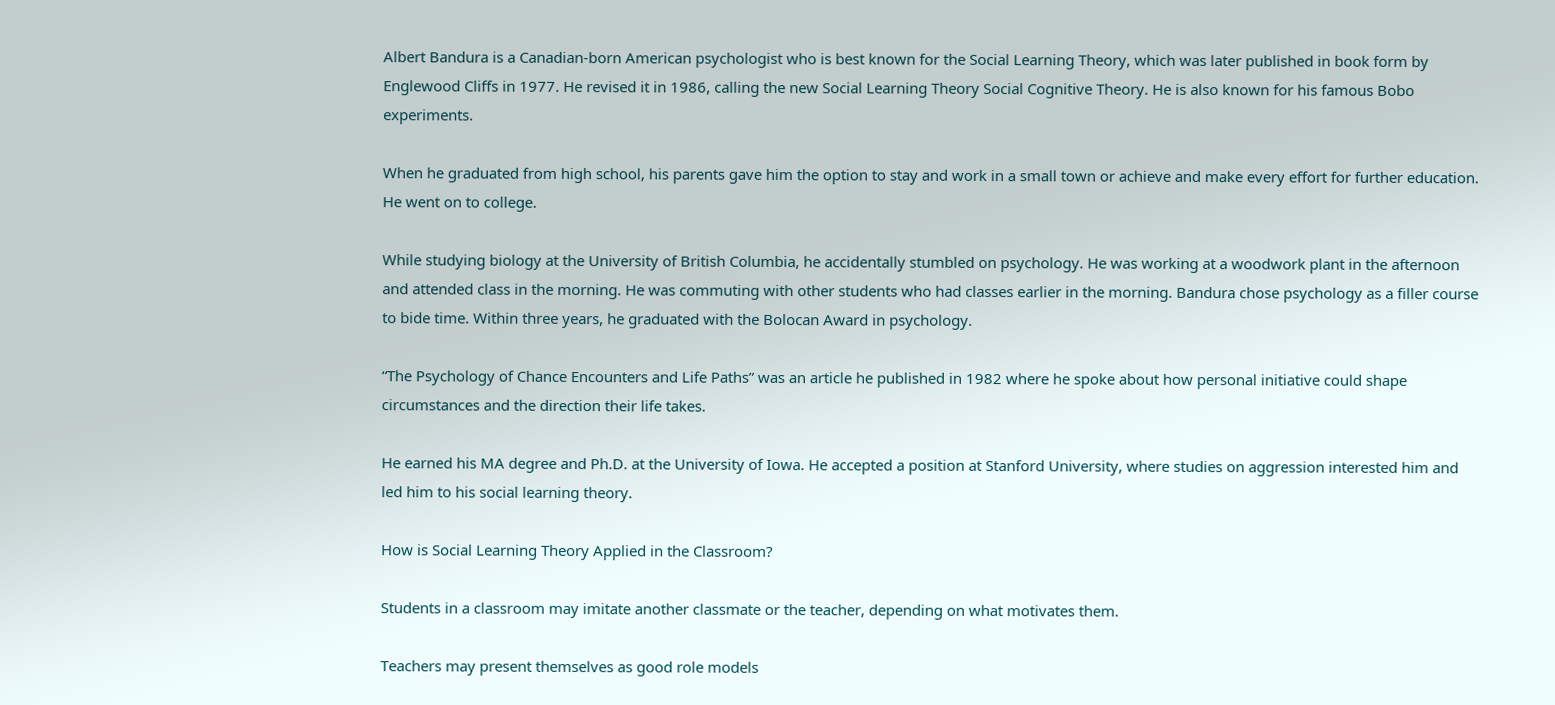Albert Bandura is a Canadian-born American psychologist who is best known for the Social Learning Theory, which was later published in book form by Englewood Cliffs in 1977. He revised it in 1986, calling the new Social Learning Theory Social Cognitive Theory. He is also known for his famous Bobo experiments.

When he graduated from high school, his parents gave him the option to stay and work in a small town or achieve and make every effort for further education. He went on to college.

While studying biology at the University of British Columbia, he accidentally stumbled on psychology. He was working at a woodwork plant in the afternoon and attended class in the morning. He was commuting with other students who had classes earlier in the morning. Bandura chose psychology as a filler course to bide time. Within three years, he graduated with the Bolocan Award in psychology.

“The Psychology of Chance Encounters and Life Paths” was an article he published in 1982 where he spoke about how personal initiative could shape circumstances and the direction their life takes.

He earned his MA degree and Ph.D. at the University of Iowa. He accepted a position at Stanford University, where studies on aggression interested him and led him to his social learning theory.

How is Social Learning Theory Applied in the Classroom?

Students in a classroom may imitate another classmate or the teacher, depending on what motivates them.

Teachers may present themselves as good role models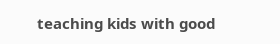teaching kids with good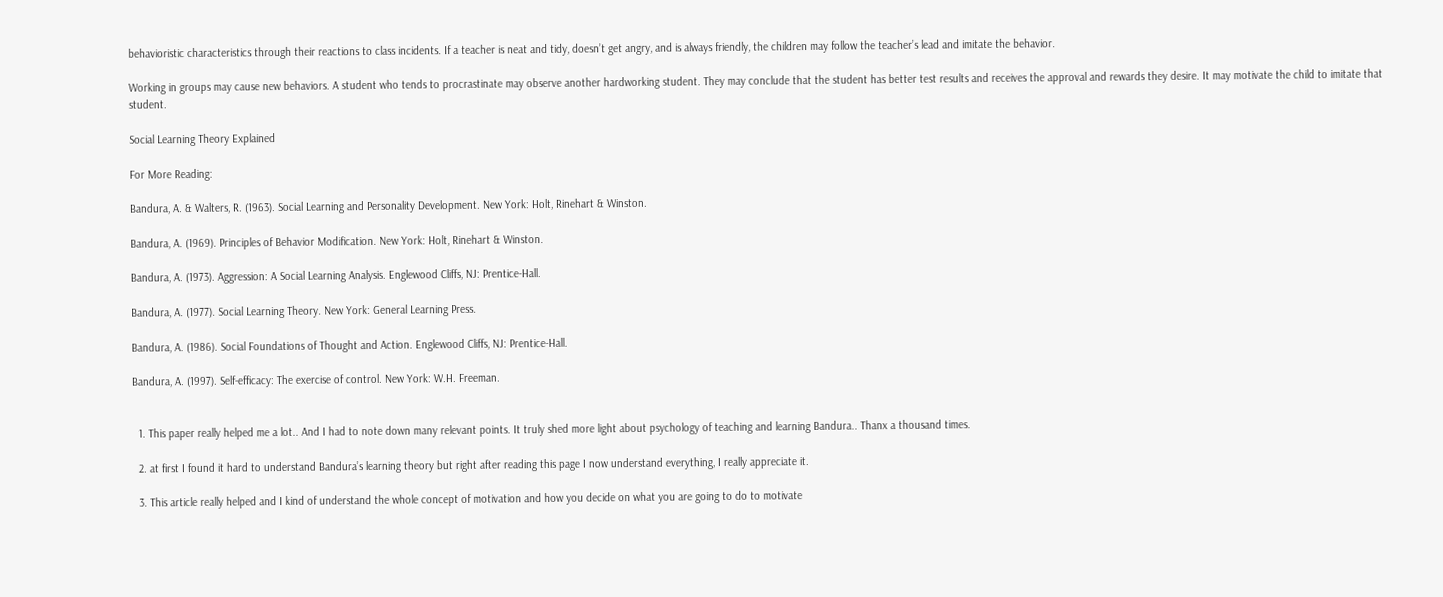behavioristic characteristics through their reactions to class incidents. If a teacher is neat and tidy, doesn’t get angry, and is always friendly, the children may follow the teacher’s lead and imitate the behavior.

Working in groups may cause new behaviors. A student who tends to procrastinate may observe another hardworking student. They may conclude that the student has better test results and receives the approval and rewards they desire. It may motivate the child to imitate that student.

Social Learning Theory Explained

For More Reading:

Bandura, A. & Walters, R. (1963). Social Learning and Personality Development. New York: Holt, Rinehart & Winston.

Bandura, A. (1969). Principles of Behavior Modification. New York: Holt, Rinehart & Winston.

Bandura, A. (1973). Aggression: A Social Learning Analysis. Englewood Cliffs, NJ: Prentice-Hall.

Bandura, A. (1977). Social Learning Theory. New York: General Learning Press.

Bandura, A. (1986). Social Foundations of Thought and Action. Englewood Cliffs, NJ: Prentice-Hall.

Bandura, A. (1997). Self-efficacy: The exercise of control. New York: W.H. Freeman.


  1. This paper really helped me a lot.. And I had to note down many relevant points. It truly shed more light about psychology of teaching and learning Bandura.. Thanx a thousand times.

  2. at first I found it hard to understand Bandura’s learning theory but right after reading this page I now understand everything, I really appreciate it.

  3. This article really helped and I kind of understand the whole concept of motivation and how you decide on what you are going to do to motivate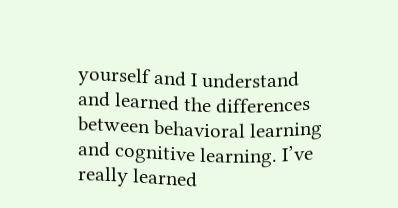yourself and I understand and learned the differences between behavioral learning and cognitive learning. I’ve really learned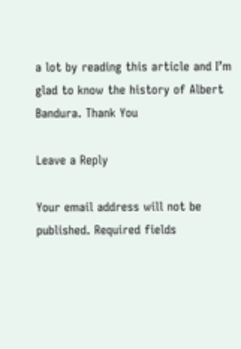a lot by reading this article and I’m glad to know the history of Albert Bandura. Thank You

Leave a Reply

Your email address will not be published. Required fields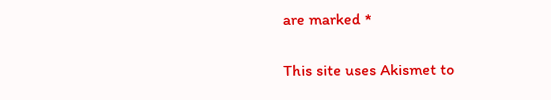are marked *

This site uses Akismet to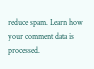reduce spam. Learn how your comment data is processed.